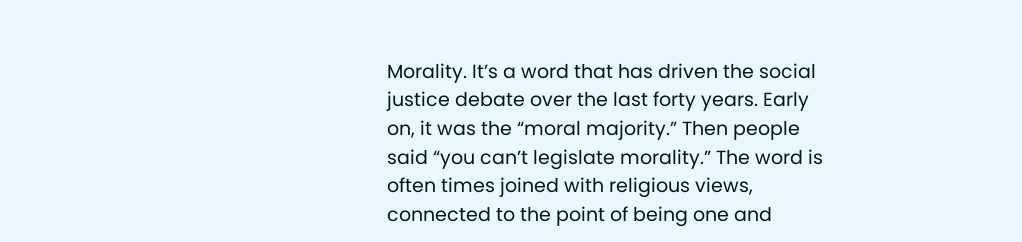Morality. It’s a word that has driven the social justice debate over the last forty years. Early on, it was the “moral majority.” Then people said “you can’t legislate morality.” The word is often times joined with religious views, connected to the point of being one and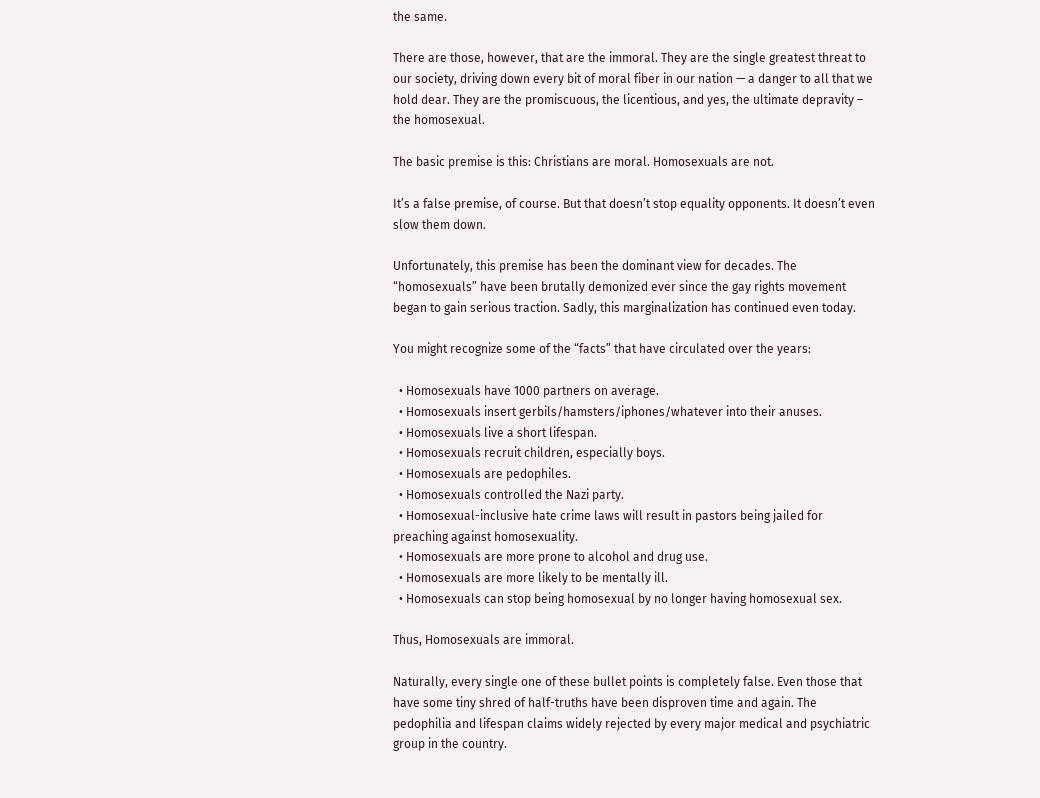the same.

There are those, however, that are the immoral. They are the single greatest threat to our society, driving down every bit of moral fiber in our nation — a danger to all that we hold dear. They are the promiscuous, the licentious, and yes, the ultimate depravity – the homosexual.

The basic premise is this: Christians are moral. Homosexuals are not.

It’s a false premise, of course. But that doesn’t stop equality opponents. It doesn’t even slow them down.

Unfortunately, this premise has been the dominant view for decades. The “homosexuals” have been brutally demonized ever since the gay rights movement began to gain serious traction. Sadly, this marginalization has continued even today.

You might recognize some of the “facts” that have circulated over the years:

  • Homosexuals have 1000 partners on average.
  • Homosexuals insert gerbils/hamsters/iphones/whatever into their anuses.
  • Homosexuals live a short lifespan.
  • Homosexuals recruit children, especially boys.
  • Homosexuals are pedophiles.
  • Homosexuals controlled the Nazi party.
  • Homosexual-inclusive hate crime laws will result in pastors being jailed for preaching against homosexuality.
  • Homosexuals are more prone to alcohol and drug use.
  • Homosexuals are more likely to be mentally ill.
  • Homosexuals can stop being homosexual by no longer having homosexual sex.

Thus, Homosexuals are immoral.

Naturally, every single one of these bullet points is completely false. Even those that have some tiny shred of half-truths have been disproven time and again. The pedophilia and lifespan claims widely rejected by every major medical and psychiatric group in the country.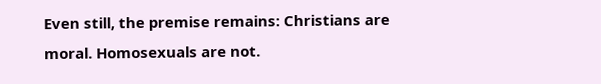Even still, the premise remains: Christians are moral. Homosexuals are not.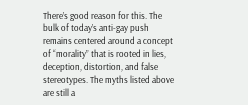There’s good reason for this. The bulk of today’s anti-gay push remains centered around a concept of “morality” that is rooted in lies, deception, distortion, and false stereotypes. The myths listed above are still a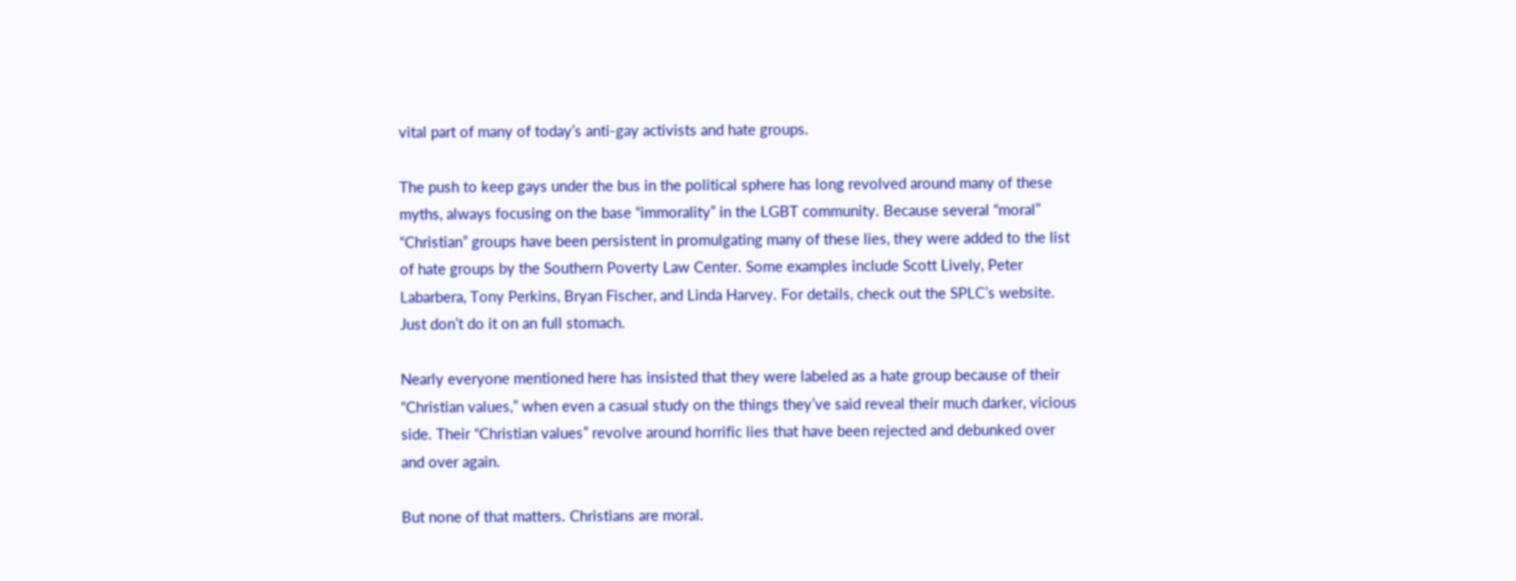vital part of many of today’s anti-gay activists and hate groups.

The push to keep gays under the bus in the political sphere has long revolved around many of these myths, always focusing on the base “immorality” in the LGBT community. Because several “moral” “Christian” groups have been persistent in promulgating many of these lies, they were added to the list of hate groups by the Southern Poverty Law Center. Some examples include Scott Lively, Peter Labarbera, Tony Perkins, Bryan Fischer, and Linda Harvey. For details, check out the SPLC’s website. Just don’t do it on an full stomach.

Nearly everyone mentioned here has insisted that they were labeled as a hate group because of their “Christian values,” when even a casual study on the things they’ve said reveal their much darker, vicious side. Their “Christian values” revolve around horrific lies that have been rejected and debunked over and over again.

But none of that matters. Christians are moral.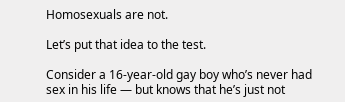Homosexuals are not.

Let’s put that idea to the test.

Consider a 16-year-old gay boy who’s never had sex in his life — but knows that he’s just not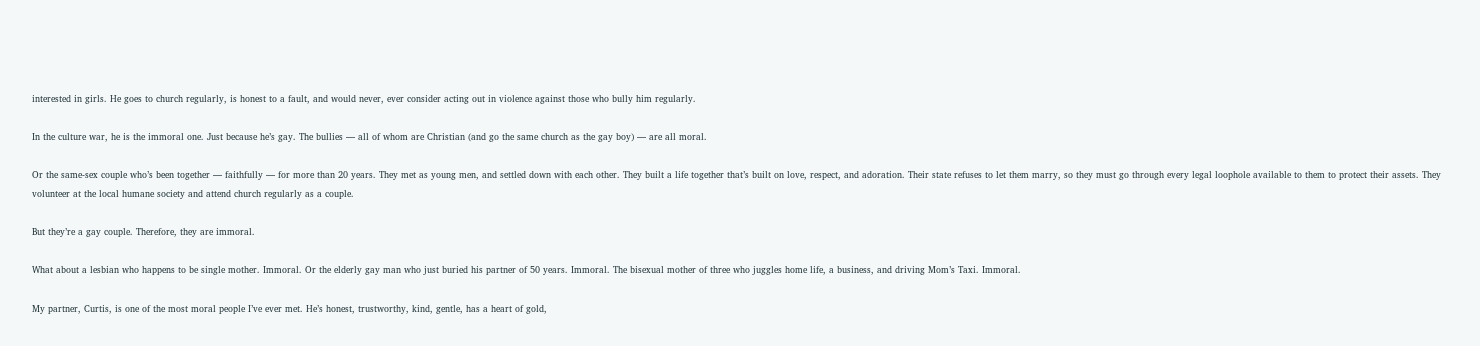interested in girls. He goes to church regularly, is honest to a fault, and would never, ever consider acting out in violence against those who bully him regularly.

In the culture war, he is the immoral one. Just because he’s gay. The bullies — all of whom are Christian (and go the same church as the gay boy) — are all moral.

Or the same-sex couple who’s been together — faithfully — for more than 20 years. They met as young men, and settled down with each other. They built a life together that’s built on love, respect, and adoration. Their state refuses to let them marry, so they must go through every legal loophole available to them to protect their assets. They volunteer at the local humane society and attend church regularly as a couple.

But they’re a gay couple. Therefore, they are immoral.

What about a lesbian who happens to be single mother. Immoral. Or the elderly gay man who just buried his partner of 50 years. Immoral. The bisexual mother of three who juggles home life, a business, and driving Mom’s Taxi. Immoral.

My partner, Curtis, is one of the most moral people I’ve ever met. He’s honest, trustworthy, kind, gentle, has a heart of gold,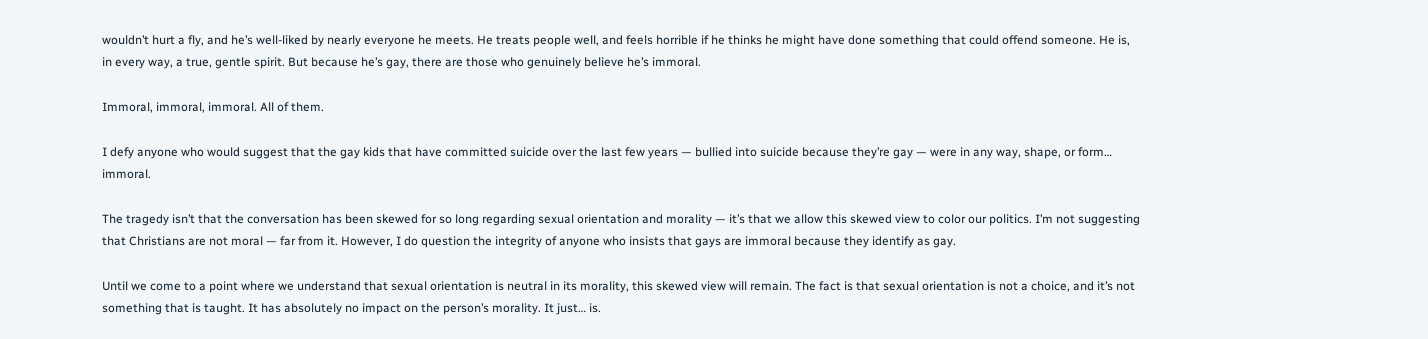wouldn’t hurt a fly, and he’s well-liked by nearly everyone he meets. He treats people well, and feels horrible if he thinks he might have done something that could offend someone. He is, in every way, a true, gentle spirit. But because he’s gay, there are those who genuinely believe he’s immoral.

Immoral, immoral, immoral. All of them.

I defy anyone who would suggest that the gay kids that have committed suicide over the last few years — bullied into suicide because they’re gay — were in any way, shape, or form… immoral.

The tragedy isn’t that the conversation has been skewed for so long regarding sexual orientation and morality — it’s that we allow this skewed view to color our politics. I’m not suggesting that Christians are not moral — far from it. However, I do question the integrity of anyone who insists that gays are immoral because they identify as gay.

Until we come to a point where we understand that sexual orientation is neutral in its morality, this skewed view will remain. The fact is that sexual orientation is not a choice, and it’s not something that is taught. It has absolutely no impact on the person’s morality. It just… is.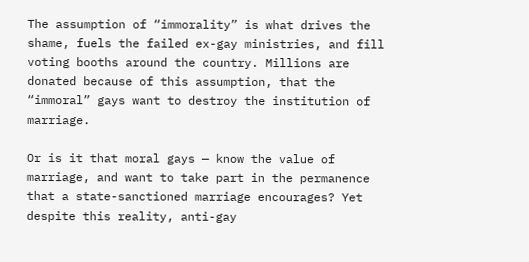The assumption of “immorality” is what drives the shame, fuels the failed ex-gay ministries, and fill voting booths around the country. Millions are donated because of this assumption, that the “immoral” gays want to destroy the institution of marriage.

Or is it that moral gays — know the value of marriage, and want to take part in the permanence that a state-sanctioned marriage encourages? Yet despite this reality, anti-gay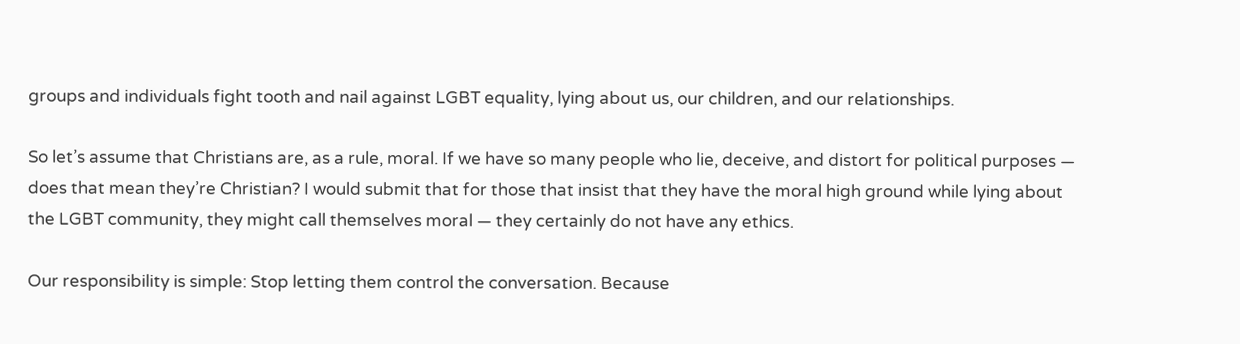groups and individuals fight tooth and nail against LGBT equality, lying about us, our children, and our relationships.

So let’s assume that Christians are, as a rule, moral. If we have so many people who lie, deceive, and distort for political purposes — does that mean they’re Christian? I would submit that for those that insist that they have the moral high ground while lying about the LGBT community, they might call themselves moral — they certainly do not have any ethics.

Our responsibility is simple: Stop letting them control the conversation. Because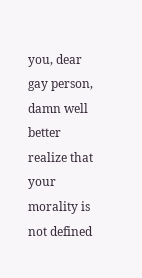you, dear gay person, damn well better realize that your morality is not defined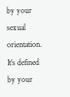by your sexual orientation. It’s defined by your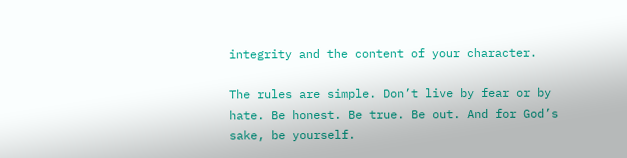integrity and the content of your character.

The rules are simple. Don’t live by fear or by hate. Be honest. Be true. Be out. And for God’s sake, be yourself.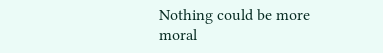Nothing could be more moral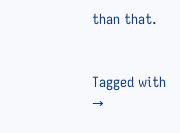than that.


Tagged with →